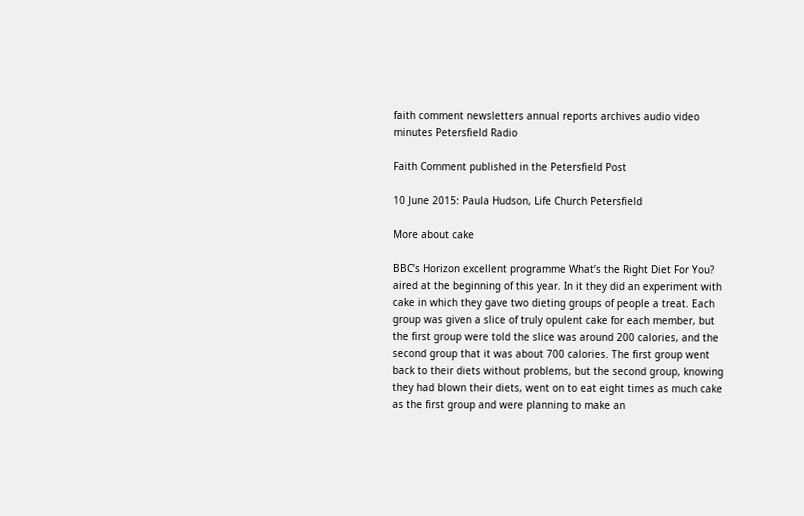faith comment newsletters annual reports archives audio video minutes Petersfield Radio

Faith Comment published in the Petersfield Post

10 June 2015: Paula Hudson, Life Church Petersfield

More about cake

BBC’s Horizon excellent programme What’s the Right Diet For You? aired at the beginning of this year. In it they did an experiment with cake in which they gave two dieting groups of people a treat. Each group was given a slice of truly opulent cake for each member, but the first group were told the slice was around 200 calories, and the second group that it was about 700 calories. The first group went back to their diets without problems, but the second group, knowing they had blown their diets, went on to eat eight times as much cake as the first group and were planning to make an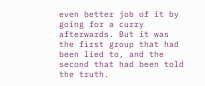even better job of it by going for a curry afterwards. But it was the first group that had been lied to, and the second that had been told the truth.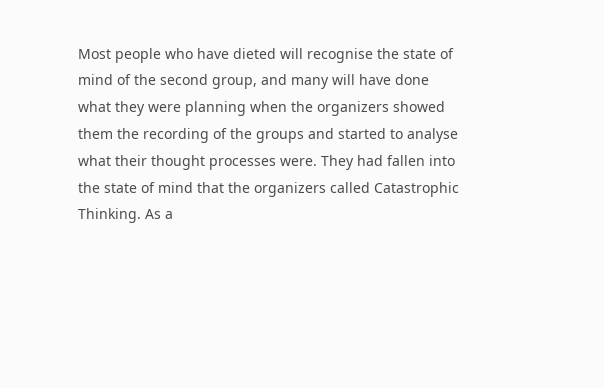Most people who have dieted will recognise the state of mind of the second group, and many will have done what they were planning when the organizers showed them the recording of the groups and started to analyse what their thought processes were. They had fallen into the state of mind that the organizers called Catastrophic Thinking. As a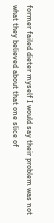former failed dieter myself I would say their problem was not what they believed about that one slice of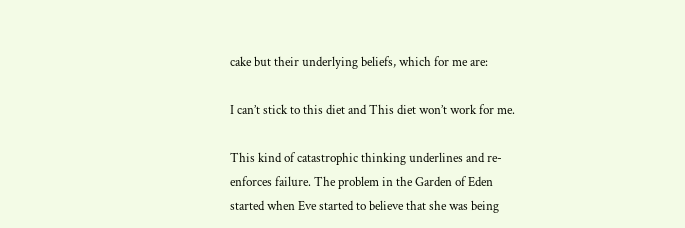cake but their underlying beliefs, which for me are:

I can’t stick to this diet and This diet won’t work for me.

This kind of catastrophic thinking underlines and re-enforces failure. The problem in the Garden of Eden started when Eve started to believe that she was being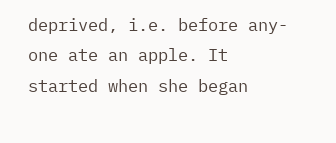deprived, i.e. before any-one ate an apple. It started when she began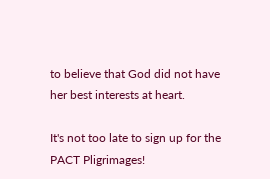to believe that God did not have her best interests at heart.

It's not too late to sign up for the PACT Pligrimages!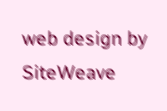web design by SiteWeave